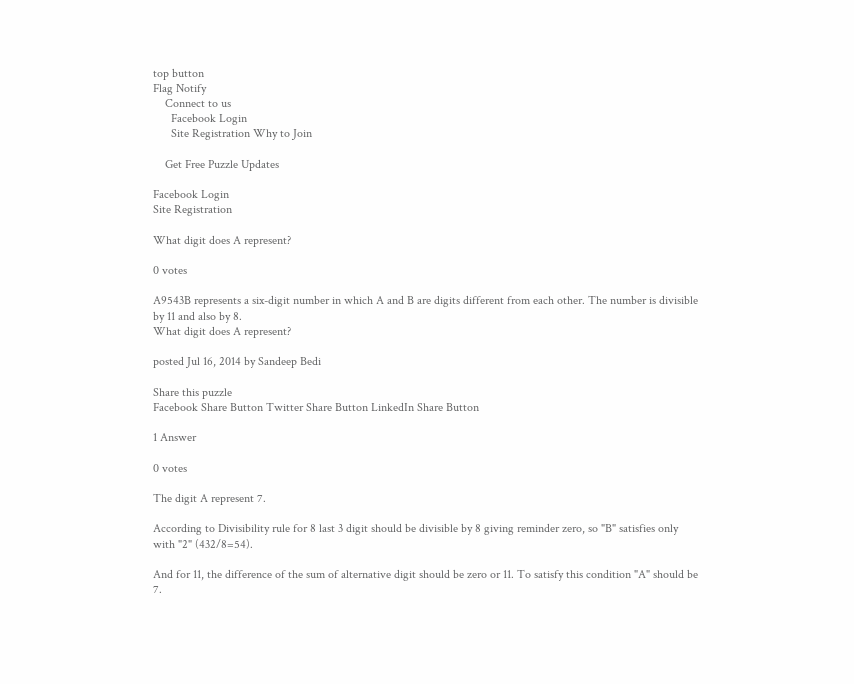top button
Flag Notify
    Connect to us
      Facebook Login
      Site Registration Why to Join

    Get Free Puzzle Updates

Facebook Login
Site Registration

What digit does A represent?

0 votes

A9543B represents a six-digit number in which A and B are digits different from each other. The number is divisible by 11 and also by 8.
What digit does A represent?

posted Jul 16, 2014 by Sandeep Bedi

Share this puzzle
Facebook Share Button Twitter Share Button LinkedIn Share Button

1 Answer

0 votes

The digit A represent 7.

According to Divisibility rule for 8 last 3 digit should be divisible by 8 giving reminder zero, so "B" satisfies only with "2" (432/8=54).

And for 11, the difference of the sum of alternative digit should be zero or 11. To satisfy this condition "A" should be 7.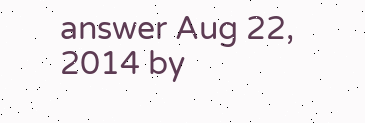answer Aug 22, 2014 by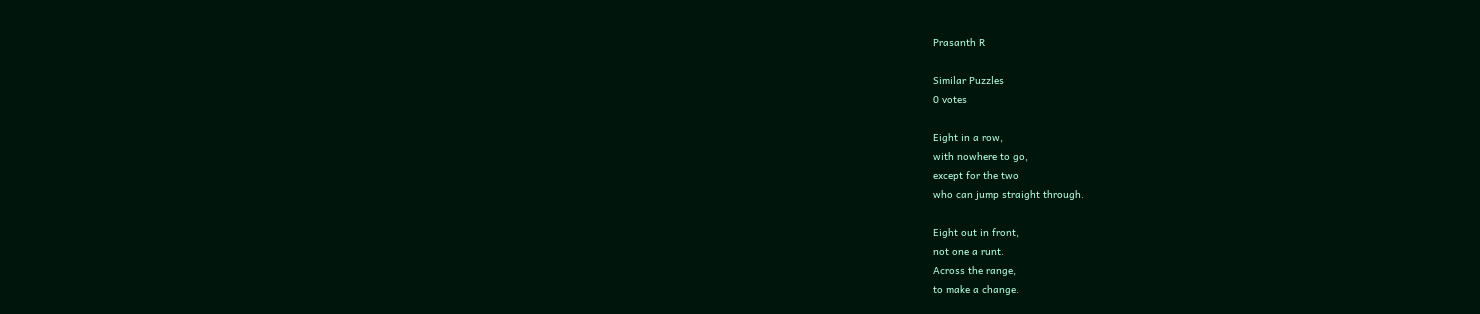Prasanth R

Similar Puzzles
0 votes

Eight in a row,
with nowhere to go,
except for the two
who can jump straight through.

Eight out in front,
not one a runt.
Across the range,
to make a change.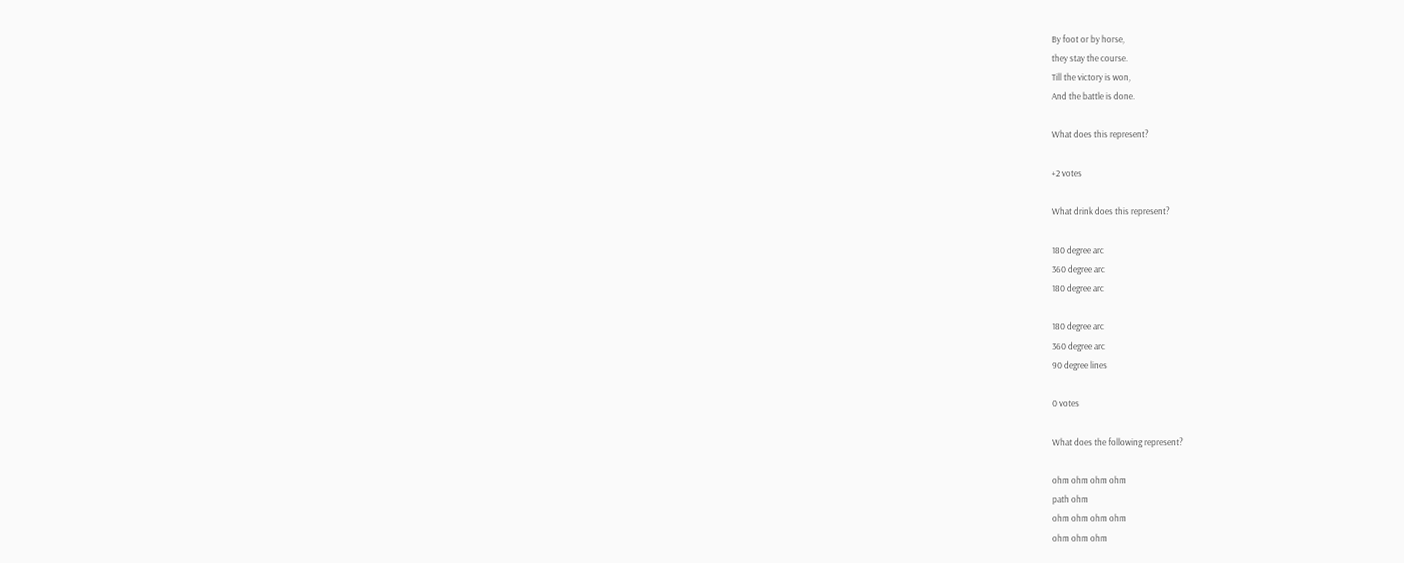By foot or by horse,
they stay the course.
Till the victory is won,
And the battle is done.

What does this represent?

+2 votes

What drink does this represent?

180 degree arc
360 degree arc
180 degree arc

180 degree arc
360 degree arc
90 degree lines

0 votes

What does the following represent?

ohm ohm ohm ohm
path ohm
ohm ohm ohm ohm
ohm ohm ohm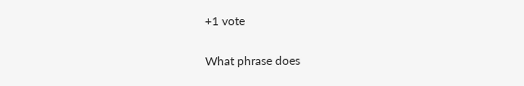+1 vote

What phrase does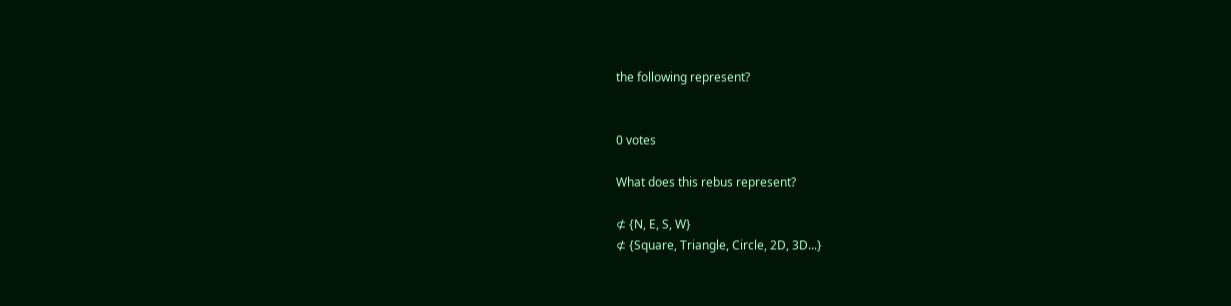the following represent?


0 votes

What does this rebus represent?

⊄ {N, E, S, W}
⊄ {Square, Triangle, Circle, 2D, 3D...}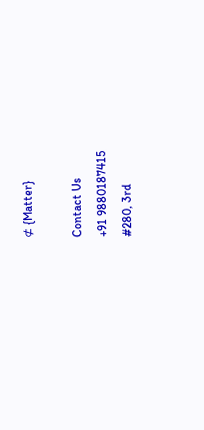⊄ {Matter}

Contact Us
+91 9880187415
#280, 3rd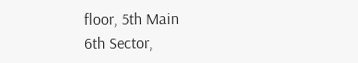floor, 5th Main
6th Sector,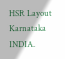HSR Layout
Karnataka INDIA.